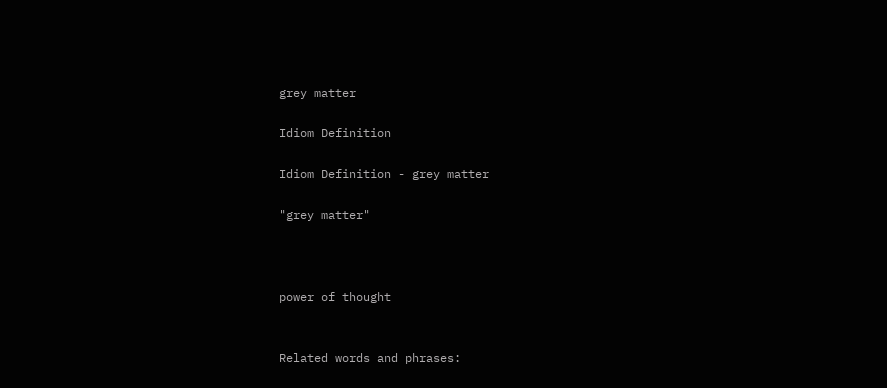grey matter

Idiom Definition

Idiom Definition - grey matter

"grey matter"



power of thought


Related words and phrases: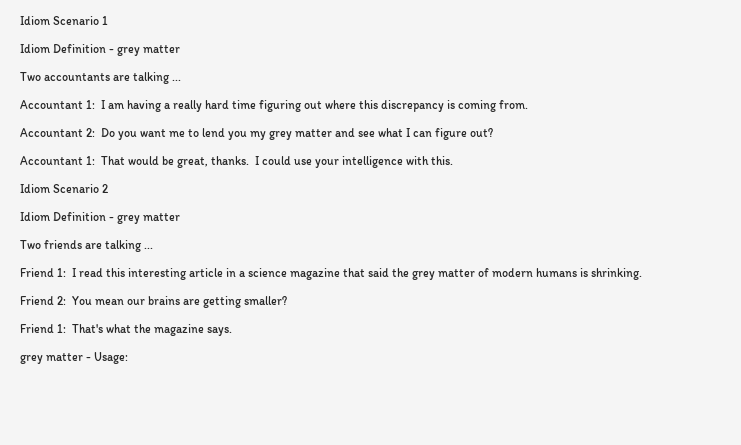Idiom Scenario 1

Idiom Definition - grey matter

Two accountants are talking ...

Accountant 1:  I am having a really hard time figuring out where this discrepancy is coming from.

Accountant 2:  Do you want me to lend you my grey matter and see what I can figure out?

Accountant 1:  That would be great, thanks.  I could use your intelligence with this.

Idiom Scenario 2

Idiom Definition - grey matter

Two friends are talking ...

Friend 1:  I read this interesting article in a science magazine that said the grey matter of modern humans is shrinking.

Friend 2:  You mean our brains are getting smaller?

Friend 1:  That's what the magazine says.

grey matter - Usage: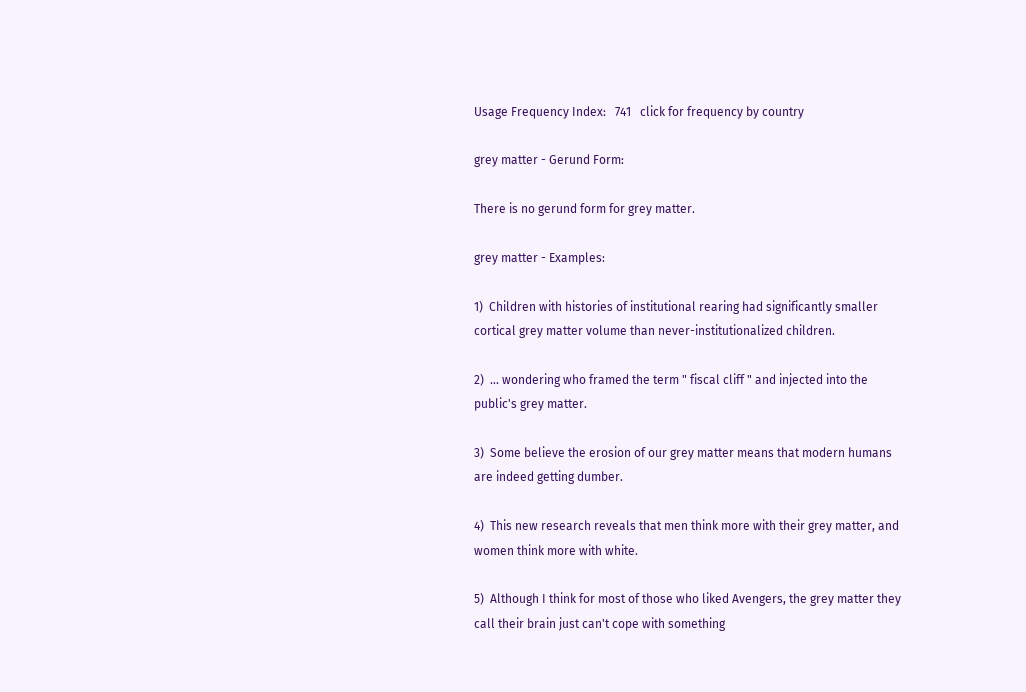Usage Frequency Index:   741   click for frequency by country

grey matter - Gerund Form:

There is no gerund form for grey matter.

grey matter - Examples:

1)  Children with histories of institutional rearing had significantly smaller cortical grey matter volume than never-institutionalized children.

2)  ... wondering who framed the term " fiscal cliff " and injected into the public's grey matter.

3)  Some believe the erosion of our grey matter means that modern humans are indeed getting dumber.

4)  This new research reveals that men think more with their grey matter, and women think more with white.

5)  Although I think for most of those who liked Avengers, the grey matter they call their brain just can't cope with something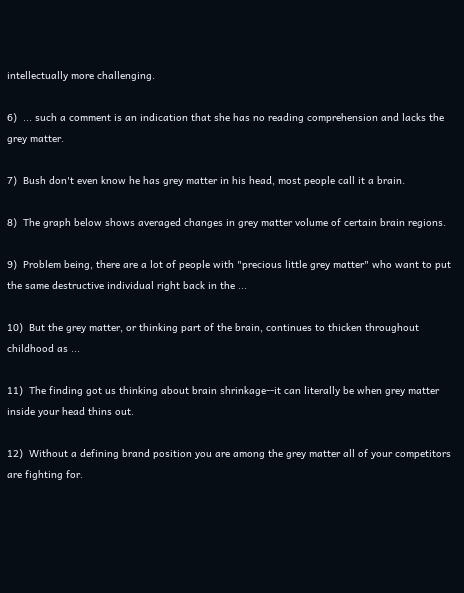intellectually more challenging.

6)  ... such a comment is an indication that she has no reading comprehension and lacks the grey matter.

7)  Bush don't even know he has grey matter in his head, most people call it a brain.

8)  The graph below shows averaged changes in grey matter volume of certain brain regions.

9)  Problem being, there are a lot of people with "precious little grey matter" who want to put the same destructive individual right back in the ...

10)  But the grey matter, or thinking part of the brain, continues to thicken throughout childhood as ...

11)  The finding got us thinking about brain shrinkage--it can literally be when grey matter inside your head thins out.

12)  Without a defining brand position you are among the grey matter all of your competitors are fighting for.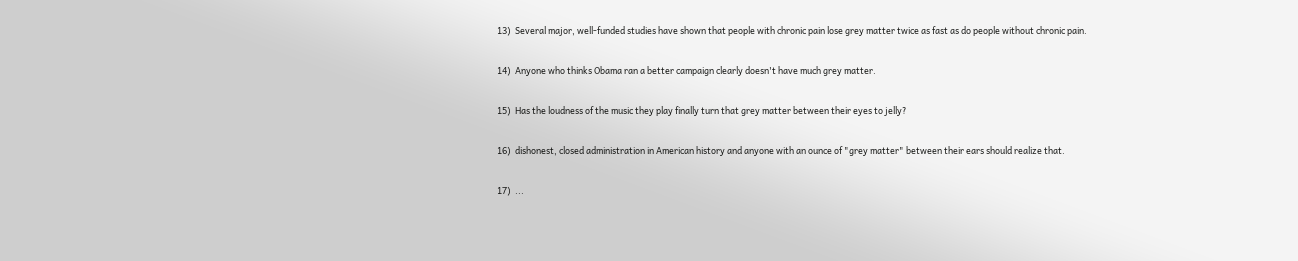13)  Several major, well-funded studies have shown that people with chronic pain lose grey matter twice as fast as do people without chronic pain.

14)  Anyone who thinks Obama ran a better campaign clearly doesn't have much grey matter.

15)  Has the loudness of the music they play finally turn that grey matter between their eyes to jelly?

16)  dishonest, closed administration in American history and anyone with an ounce of "grey matter" between their ears should realize that.

17)  ...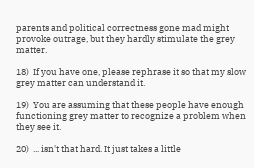parents and political correctness gone mad might provoke outrage, but they hardly stimulate the grey matter.

18)  If you have one, please rephrase it so that my slow grey matter can understand it.

19)  You are assuming that these people have enough functioning grey matter to recognize a problem when they see it.

20)  ... isn't that hard. It just takes a little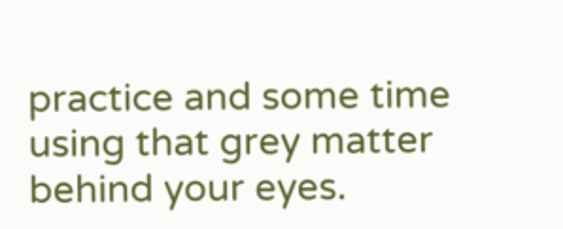practice and some time using that grey matter behind your eyes.